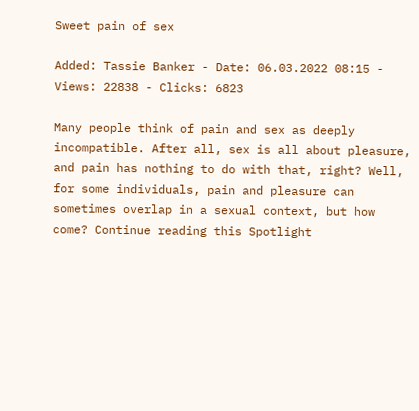Sweet pain of sex

Added: Tassie Banker - Date: 06.03.2022 08:15 - Views: 22838 - Clicks: 6823

Many people think of pain and sex as deeply incompatible. After all, sex is all about pleasure, and pain has nothing to do with that, right? Well, for some individuals, pain and pleasure can sometimes overlap in a sexual context, but how come? Continue reading this Spotlight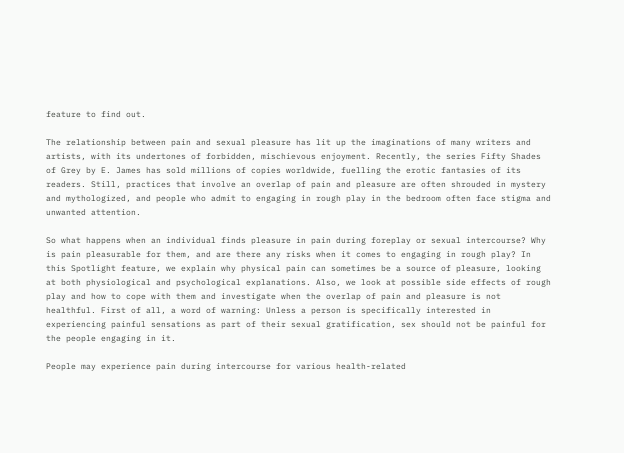feature to find out.

The relationship between pain and sexual pleasure has lit up the imaginations of many writers and artists, with its undertones of forbidden, mischievous enjoyment. Recently, the series Fifty Shades of Grey by E. James has sold millions of copies worldwide, fuelling the erotic fantasies of its readers. Still, practices that involve an overlap of pain and pleasure are often shrouded in mystery and mythologized, and people who admit to engaging in rough play in the bedroom often face stigma and unwanted attention.

So what happens when an individual finds pleasure in pain during foreplay or sexual intercourse? Why is pain pleasurable for them, and are there any risks when it comes to engaging in rough play? In this Spotlight feature, we explain why physical pain can sometimes be a source of pleasure, looking at both physiological and psychological explanations. Also, we look at possible side effects of rough play and how to cope with them and investigate when the overlap of pain and pleasure is not healthful. First of all, a word of warning: Unless a person is specifically interested in experiencing painful sensations as part of their sexual gratification, sex should not be painful for the people engaging in it.

People may experience pain during intercourse for various health-related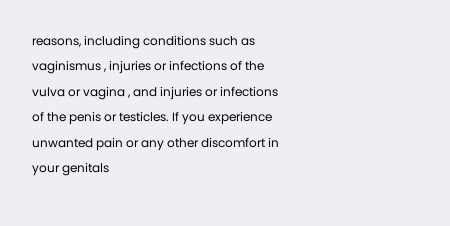reasons, including conditions such as vaginismus , injuries or infections of the vulva or vagina , and injuries or infections of the penis or testicles. If you experience unwanted pain or any other discomfort in your genitals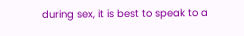during sex, it is best to speak to a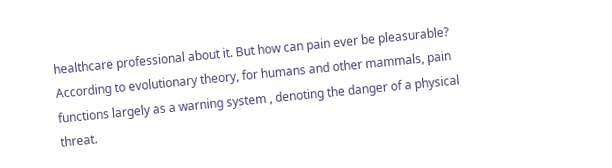healthcare professional about it. But how can pain ever be pleasurable? According to evolutionary theory, for humans and other mammals, pain functions largely as a warning system , denoting the danger of a physical threat.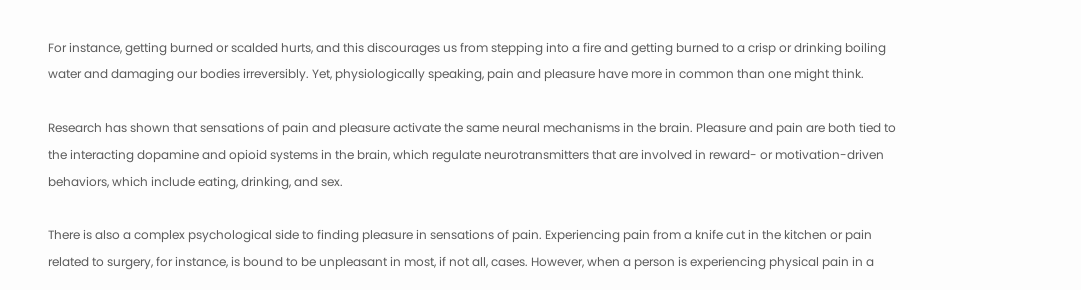For instance, getting burned or scalded hurts, and this discourages us from stepping into a fire and getting burned to a crisp or drinking boiling water and damaging our bodies irreversibly. Yet, physiologically speaking, pain and pleasure have more in common than one might think.

Research has shown that sensations of pain and pleasure activate the same neural mechanisms in the brain. Pleasure and pain are both tied to the interacting dopamine and opioid systems in the brain, which regulate neurotransmitters that are involved in reward- or motivation-driven behaviors, which include eating, drinking, and sex.

There is also a complex psychological side to finding pleasure in sensations of pain. Experiencing pain from a knife cut in the kitchen or pain related to surgery, for instance, is bound to be unpleasant in most, if not all, cases. However, when a person is experiencing physical pain in a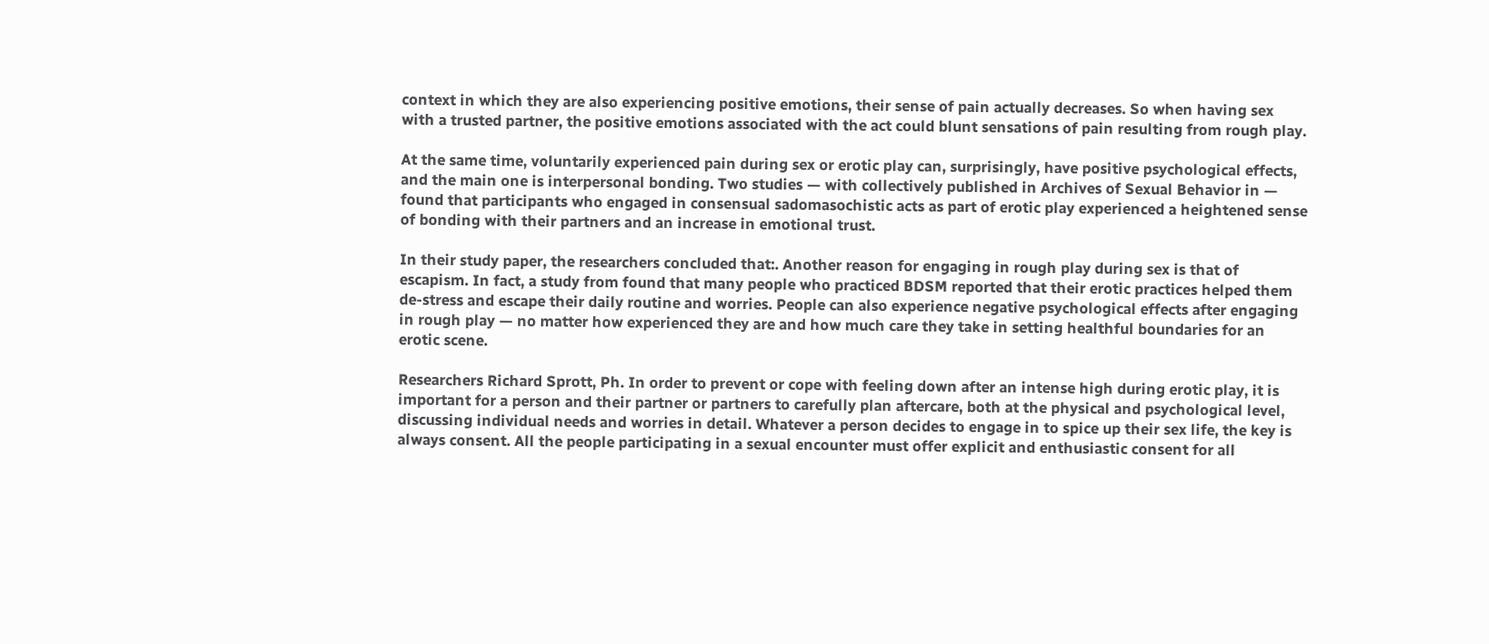context in which they are also experiencing positive emotions, their sense of pain actually decreases. So when having sex with a trusted partner, the positive emotions associated with the act could blunt sensations of pain resulting from rough play.

At the same time, voluntarily experienced pain during sex or erotic play can, surprisingly, have positive psychological effects, and the main one is interpersonal bonding. Two studies — with collectively published in Archives of Sexual Behavior in — found that participants who engaged in consensual sadomasochistic acts as part of erotic play experienced a heightened sense of bonding with their partners and an increase in emotional trust.

In their study paper, the researchers concluded that:. Another reason for engaging in rough play during sex is that of escapism. In fact, a study from found that many people who practiced BDSM reported that their erotic practices helped them de-stress and escape their daily routine and worries. People can also experience negative psychological effects after engaging in rough play — no matter how experienced they are and how much care they take in setting healthful boundaries for an erotic scene.

Researchers Richard Sprott, Ph. In order to prevent or cope with feeling down after an intense high during erotic play, it is important for a person and their partner or partners to carefully plan aftercare, both at the physical and psychological level, discussing individual needs and worries in detail. Whatever a person decides to engage in to spice up their sex life, the key is always consent. All the people participating in a sexual encounter must offer explicit and enthusiastic consent for all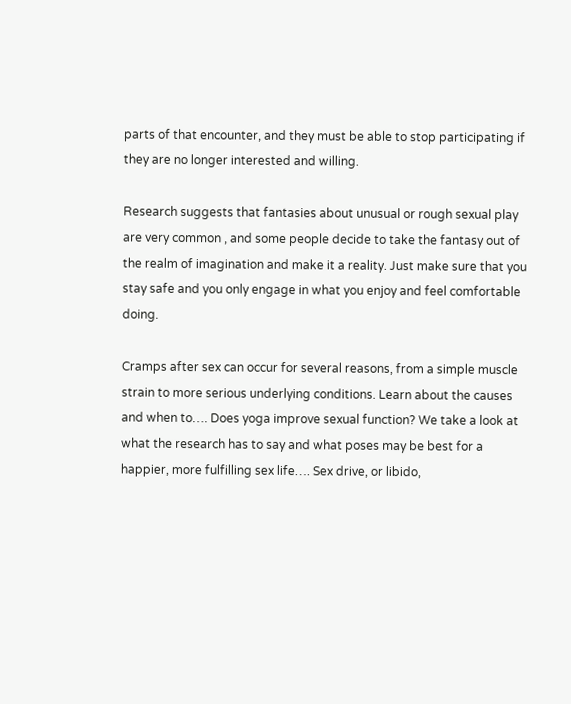parts of that encounter, and they must be able to stop participating if they are no longer interested and willing.

Research suggests that fantasies about unusual or rough sexual play are very common , and some people decide to take the fantasy out of the realm of imagination and make it a reality. Just make sure that you stay safe and you only engage in what you enjoy and feel comfortable doing.

Cramps after sex can occur for several reasons, from a simple muscle strain to more serious underlying conditions. Learn about the causes and when to…. Does yoga improve sexual function? We take a look at what the research has to say and what poses may be best for a happier, more fulfilling sex life…. Sex drive, or libido,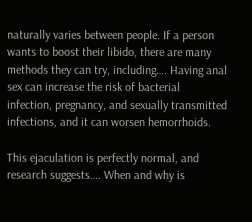naturally varies between people. If a person wants to boost their libido, there are many methods they can try, including…. Having anal sex can increase the risk of bacterial infection, pregnancy, and sexually transmitted infections, and it can worsen hemorrhoids.

This ejaculation is perfectly normal, and research suggests…. When and why is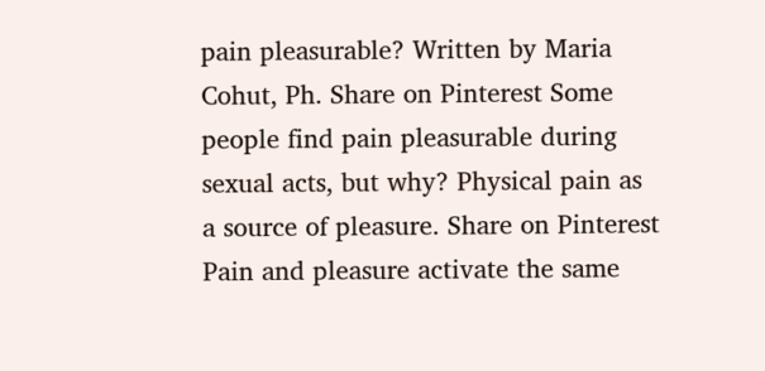pain pleasurable? Written by Maria Cohut, Ph. Share on Pinterest Some people find pain pleasurable during sexual acts, but why? Physical pain as a source of pleasure. Share on Pinterest Pain and pleasure activate the same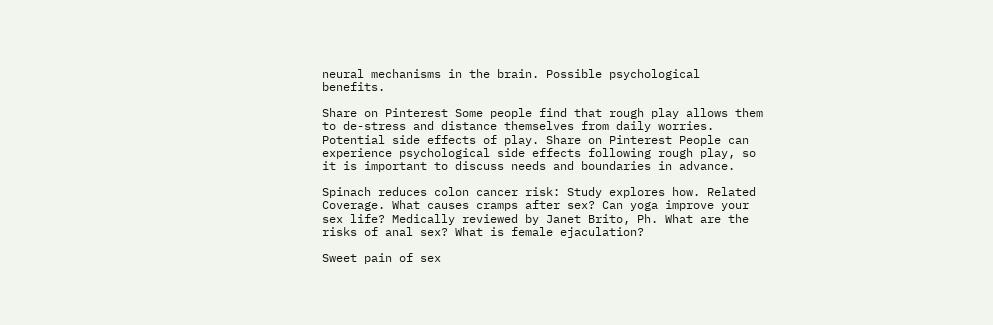neural mechanisms in the brain. Possible psychological benefits.

Share on Pinterest Some people find that rough play allows them to de-stress and distance themselves from daily worries. Potential side effects of play. Share on Pinterest People can experience psychological side effects following rough play, so it is important to discuss needs and boundaries in advance.

Spinach reduces colon cancer risk: Study explores how. Related Coverage. What causes cramps after sex? Can yoga improve your sex life? Medically reviewed by Janet Brito, Ph. What are the risks of anal sex? What is female ejaculation?

Sweet pain of sex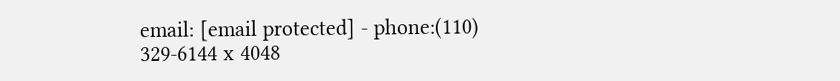email: [email protected] - phone:(110) 329-6144 x 4048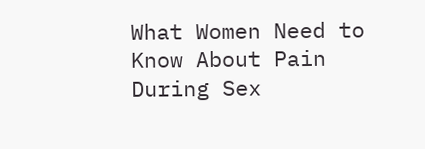What Women Need to Know About Pain During Sex